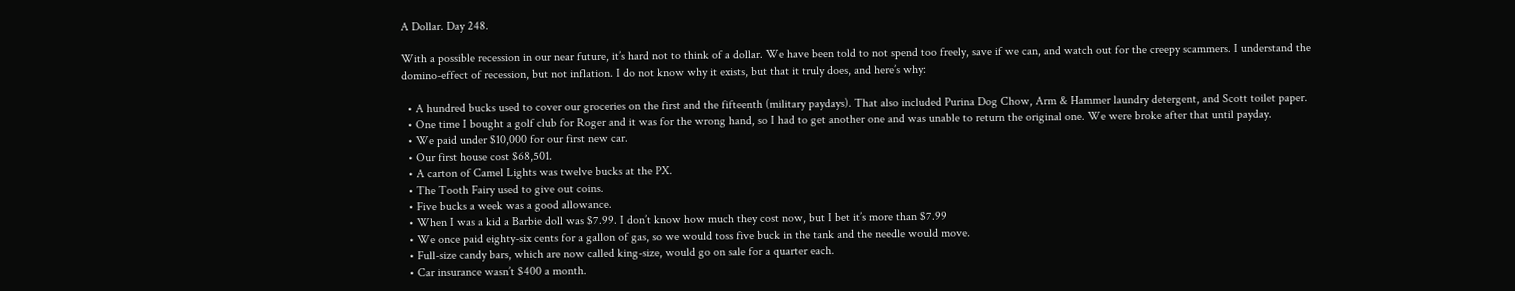A Dollar. Day 248.

With a possible recession in our near future, it’s hard not to think of a dollar. We have been told to not spend too freely, save if we can, and watch out for the creepy scammers. I understand the domino-effect of recession, but not inflation. I do not know why it exists, but that it truly does, and here’s why:

  • A hundred bucks used to cover our groceries on the first and the fifteenth (military paydays). That also included Purina Dog Chow, Arm & Hammer laundry detergent, and Scott toilet paper.
  • One time I bought a golf club for Roger and it was for the wrong hand, so I had to get another one and was unable to return the original one. We were broke after that until payday.
  • We paid under $10,000 for our first new car.
  • Our first house cost $68,501.
  • A carton of Camel Lights was twelve bucks at the PX.
  • The Tooth Fairy used to give out coins.
  • Five bucks a week was a good allowance.
  • When I was a kid a Barbie doll was $7.99. I don’t know how much they cost now, but I bet it’s more than $7.99
  • We once paid eighty-six cents for a gallon of gas, so we would toss five buck in the tank and the needle would move.
  • Full-size candy bars, which are now called king-size, would go on sale for a quarter each.
  • Car insurance wasn’t $400 a month.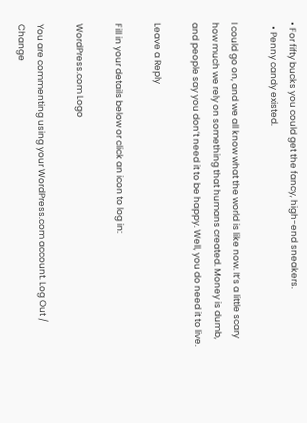• For fifty bucks you could get the fancy, high-end sneakers.
  • Penny candy existed.

I could go on, and we all know what the world is like now. It’s a little scary how much we rely on something that humans created. Money is dumb, and people say you don’t need it to be happy. Well, you do need it to live.

Leave a Reply

Fill in your details below or click an icon to log in:

WordPress.com Logo

You are commenting using your WordPress.com account. Log Out /  Change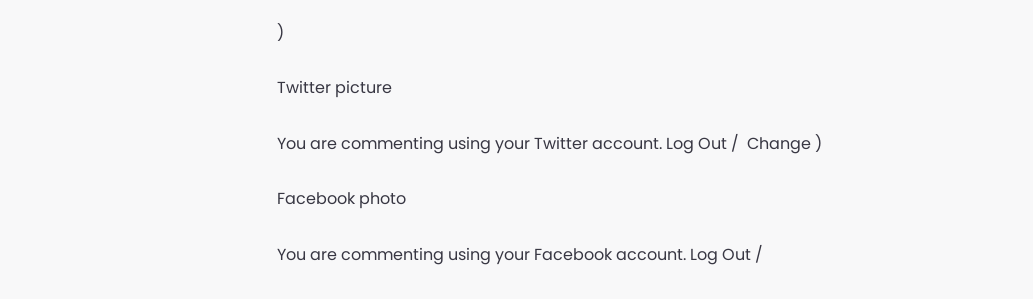)

Twitter picture

You are commenting using your Twitter account. Log Out /  Change )

Facebook photo

You are commenting using your Facebook account. Log Out /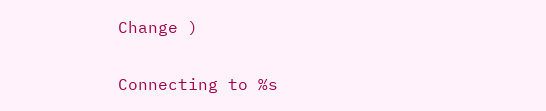Change )

Connecting to %s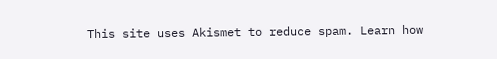This site uses Akismet to reduce spam. Learn how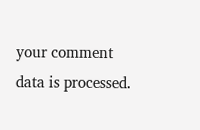your comment data is processed.